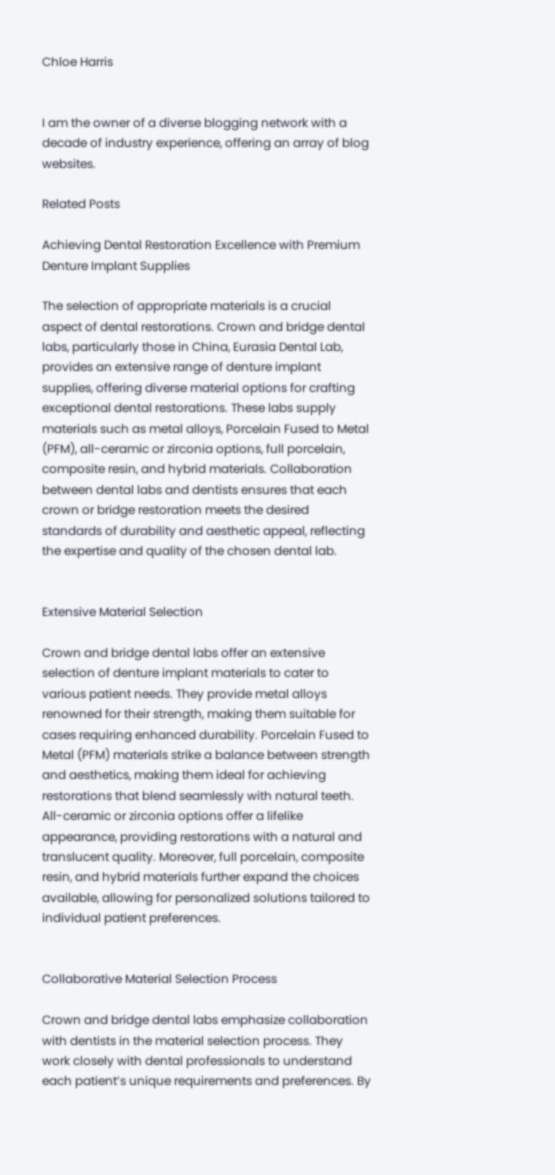Chloe Harris


I am the owner of a diverse blogging network with a decade of industry experience, offering an array of blog websites.

Related Posts

Achieving Dental Restoration Excellence with Premium Denture Implant Supplies

The selection of appropriate materials is a crucial aspect of dental restorations. Crown and bridge dental labs, particularly those in China, Eurasia Dental Lab, provides an extensive range of denture implant supplies, offering diverse material options for crafting exceptional dental restorations. These labs supply materials such as metal alloys, Porcelain Fused to Metal (PFM), all-ceramic or zirconia options, full porcelain, composite resin, and hybrid materials. Collaboration between dental labs and dentists ensures that each crown or bridge restoration meets the desired standards of durability and aesthetic appeal, reflecting the expertise and quality of the chosen dental lab.


Extensive Material Selection

Crown and bridge dental labs offer an extensive selection of denture implant materials to cater to various patient needs. They provide metal alloys renowned for their strength, making them suitable for cases requiring enhanced durability. Porcelain Fused to Metal (PFM) materials strike a balance between strength and aesthetics, making them ideal for achieving restorations that blend seamlessly with natural teeth. All-ceramic or zirconia options offer a lifelike appearance, providing restorations with a natural and translucent quality. Moreover, full porcelain, composite resin, and hybrid materials further expand the choices available, allowing for personalized solutions tailored to individual patient preferences.


Collaborative Material Selection Process

Crown and bridge dental labs emphasize collaboration with dentists in the material selection process. They work closely with dental professionals to understand each patient’s unique requirements and preferences. By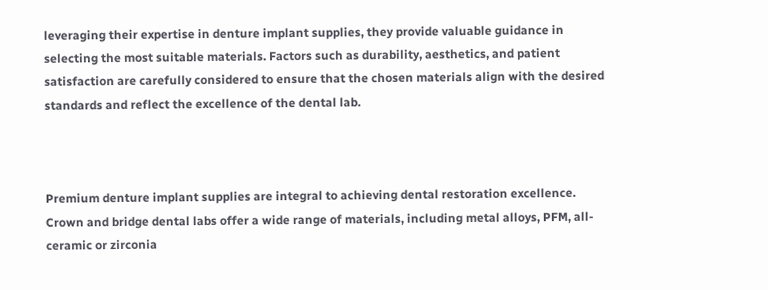leveraging their expertise in denture implant supplies, they provide valuable guidance in selecting the most suitable materials. Factors such as durability, aesthetics, and patient satisfaction are carefully considered to ensure that the chosen materials align with the desired standards and reflect the excellence of the dental lab.



Premium denture implant supplies are integral to achieving dental restoration excellence. Crown and bridge dental labs offer a wide range of materials, including metal alloys, PFM, all-ceramic or zirconia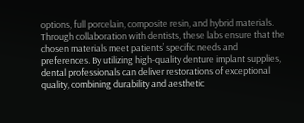options, full porcelain, composite resin, and hybrid materials. Through collaboration with dentists, these labs ensure that the chosen materials meet patients’ specific needs and preferences. By utilizing high-quality denture implant supplies, dental professionals can deliver restorations of exceptional quality, combining durability and aesthetic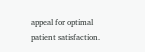appeal for optimal patient satisfaction.